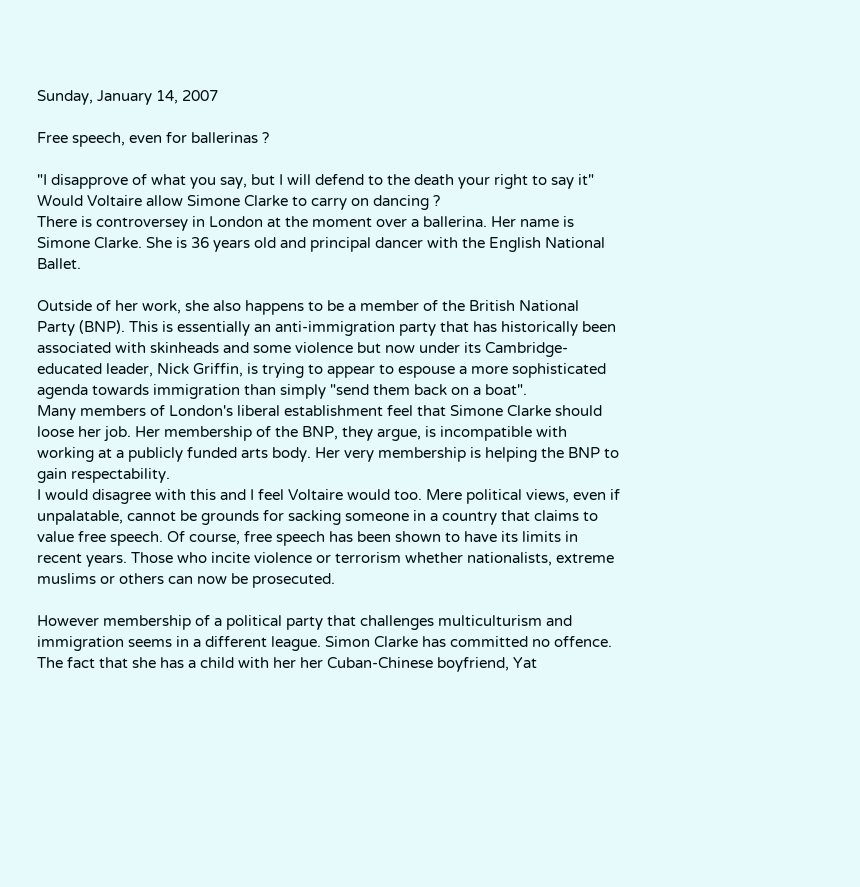Sunday, January 14, 2007

Free speech, even for ballerinas ?

"I disapprove of what you say, but I will defend to the death your right to say it"
Would Voltaire allow Simone Clarke to carry on dancing ?
There is controversey in London at the moment over a ballerina. Her name is Simone Clarke. She is 36 years old and principal dancer with the English National Ballet.

Outside of her work, she also happens to be a member of the British National Party (BNP). This is essentially an anti-immigration party that has historically been associated with skinheads and some violence but now under its Cambridge-educated leader, Nick Griffin, is trying to appear to espouse a more sophisticated agenda towards immigration than simply "send them back on a boat".
Many members of London's liberal establishment feel that Simone Clarke should loose her job. Her membership of the BNP, they argue, is incompatible with working at a publicly funded arts body. Her very membership is helping the BNP to gain respectability.
I would disagree with this and I feel Voltaire would too. Mere political views, even if unpalatable, cannot be grounds for sacking someone in a country that claims to value free speech. Of course, free speech has been shown to have its limits in recent years. Those who incite violence or terrorism whether nationalists, extreme muslims or others can now be prosecuted.

However membership of a political party that challenges multiculturism and immigration seems in a different league. Simon Clarke has committed no offence. The fact that she has a child with her her Cuban-Chinese boyfriend, Yat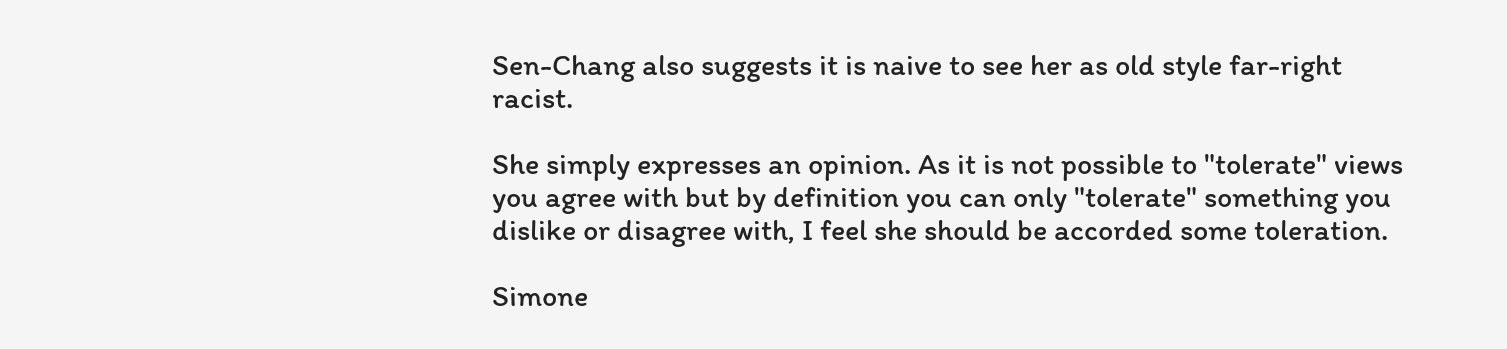Sen-Chang also suggests it is naive to see her as old style far-right racist.

She simply expresses an opinion. As it is not possible to "tolerate" views you agree with but by definition you can only "tolerate" something you dislike or disagree with, I feel she should be accorded some toleration.

Simone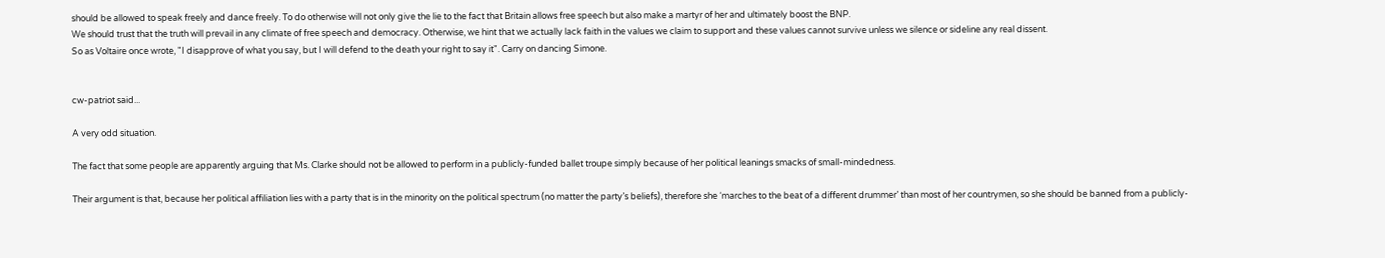should be allowed to speak freely and dance freely. To do otherwise will not only give the lie to the fact that Britain allows free speech but also make a martyr of her and ultimately boost the BNP.
We should trust that the truth will prevail in any climate of free speech and democracy. Otherwise, we hint that we actually lack faith in the values we claim to support and these values cannot survive unless we silence or sideline any real dissent.
So as Voltaire once wrote, "I disapprove of what you say, but I will defend to the death your right to say it". Carry on dancing Simone.


cw-patriot said...

A very odd situation.

The fact that some people are apparently arguing that Ms. Clarke should not be allowed to perform in a publicly-funded ballet troupe simply because of her political leanings smacks of small-mindedness.

Their argument is that, because her political affiliation lies with a party that is in the minority on the political spectrum (no matter the party’s beliefs), therefore she ‘marches to the beat of a different drummer’ than most of her countrymen, so she should be banned from a publicly-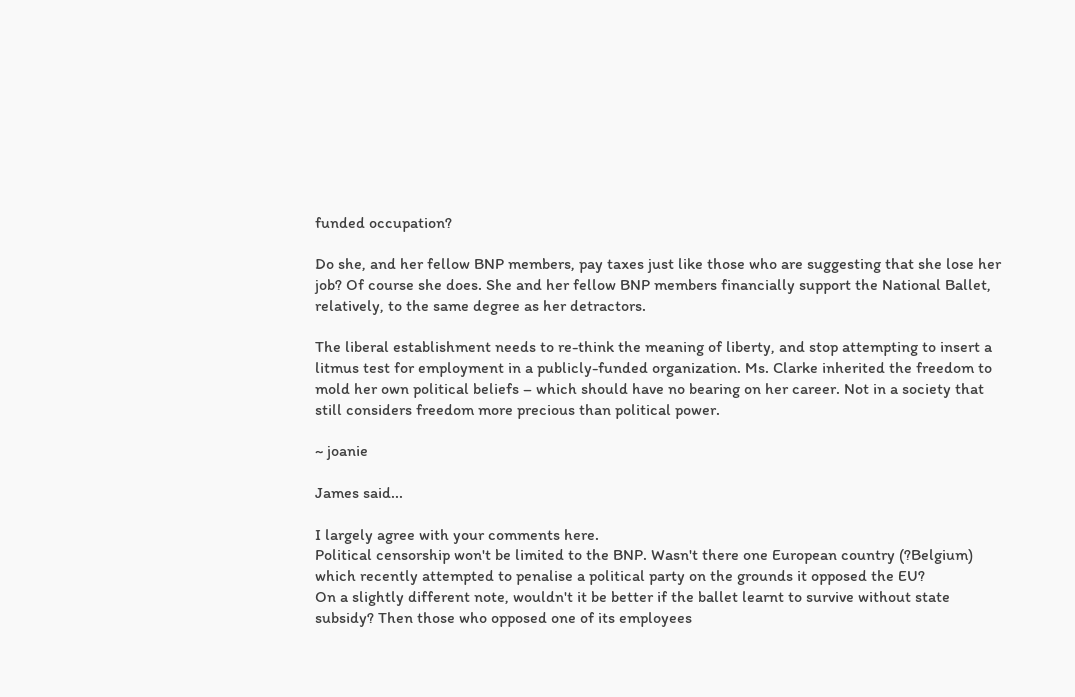funded occupation?

Do she, and her fellow BNP members, pay taxes just like those who are suggesting that she lose her job? Of course she does. She and her fellow BNP members financially support the National Ballet, relatively, to the same degree as her detractors.

The liberal establishment needs to re-think the meaning of liberty, and stop attempting to insert a litmus test for employment in a publicly-funded organization. Ms. Clarke inherited the freedom to mold her own political beliefs – which should have no bearing on her career. Not in a society that still considers freedom more precious than political power.

~ joanie

James said...

I largely agree with your comments here.
Political censorship won't be limited to the BNP. Wasn't there one European country (?Belgium) which recently attempted to penalise a political party on the grounds it opposed the EU?
On a slightly different note, wouldn't it be better if the ballet learnt to survive without state subsidy? Then those who opposed one of its employees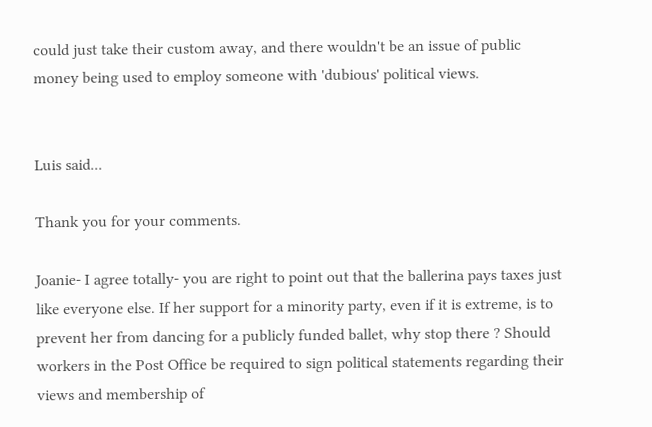could just take their custom away, and there wouldn't be an issue of public money being used to employ someone with 'dubious' political views.


Luis said...

Thank you for your comments.

Joanie- I agree totally- you are right to point out that the ballerina pays taxes just like everyone else. If her support for a minority party, even if it is extreme, is to prevent her from dancing for a publicly funded ballet, why stop there ? Should workers in the Post Office be required to sign political statements regarding their views and membership of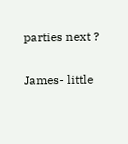parties next ?

James- little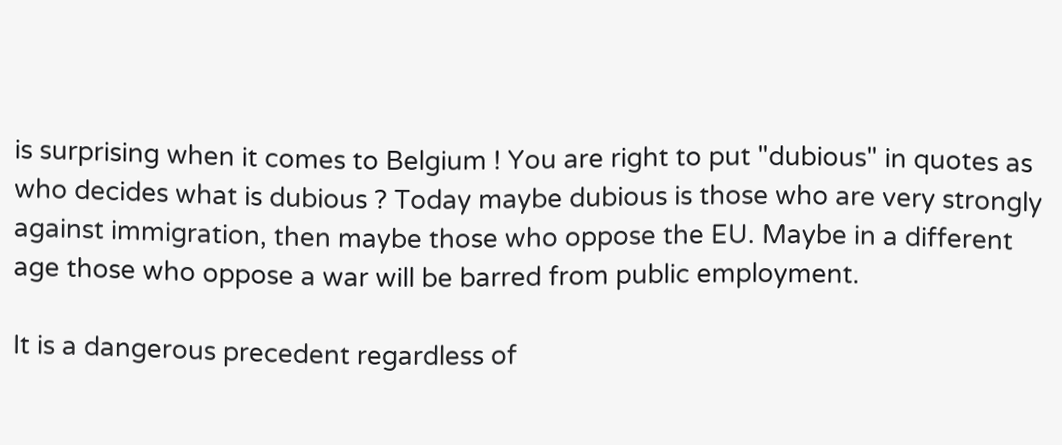is surprising when it comes to Belgium ! You are right to put "dubious" in quotes as who decides what is dubious ? Today maybe dubious is those who are very strongly against immigration, then maybe those who oppose the EU. Maybe in a different age those who oppose a war will be barred from public employment.

It is a dangerous precedent regardless of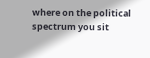where on the political spectrum you sit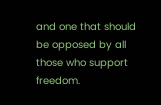and one that should be opposed by all those who support freedom.